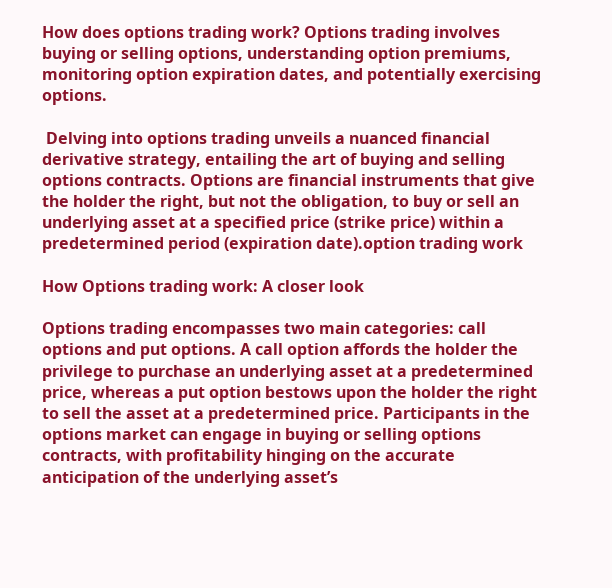How does options trading work? Options trading involves buying or selling options, understanding option premiums, monitoring option expiration dates, and potentially exercising options.

 Delving into options trading unveils a nuanced financial derivative strategy, entailing the art of buying and selling options contracts. Options are financial instruments that give the holder the right, but not the obligation, to buy or sell an underlying asset at a specified price (strike price) within a predetermined period (expiration date).option trading work

How Options trading work: A closer look

Options trading encompasses two main categories: call options and put options. A call option affords the holder the privilege to purchase an underlying asset at a predetermined price, whereas a put option bestows upon the holder the right to sell the asset at a predetermined price. Participants in the options market can engage in buying or selling options contracts, with profitability hinging on the accurate anticipation of the underlying asset’s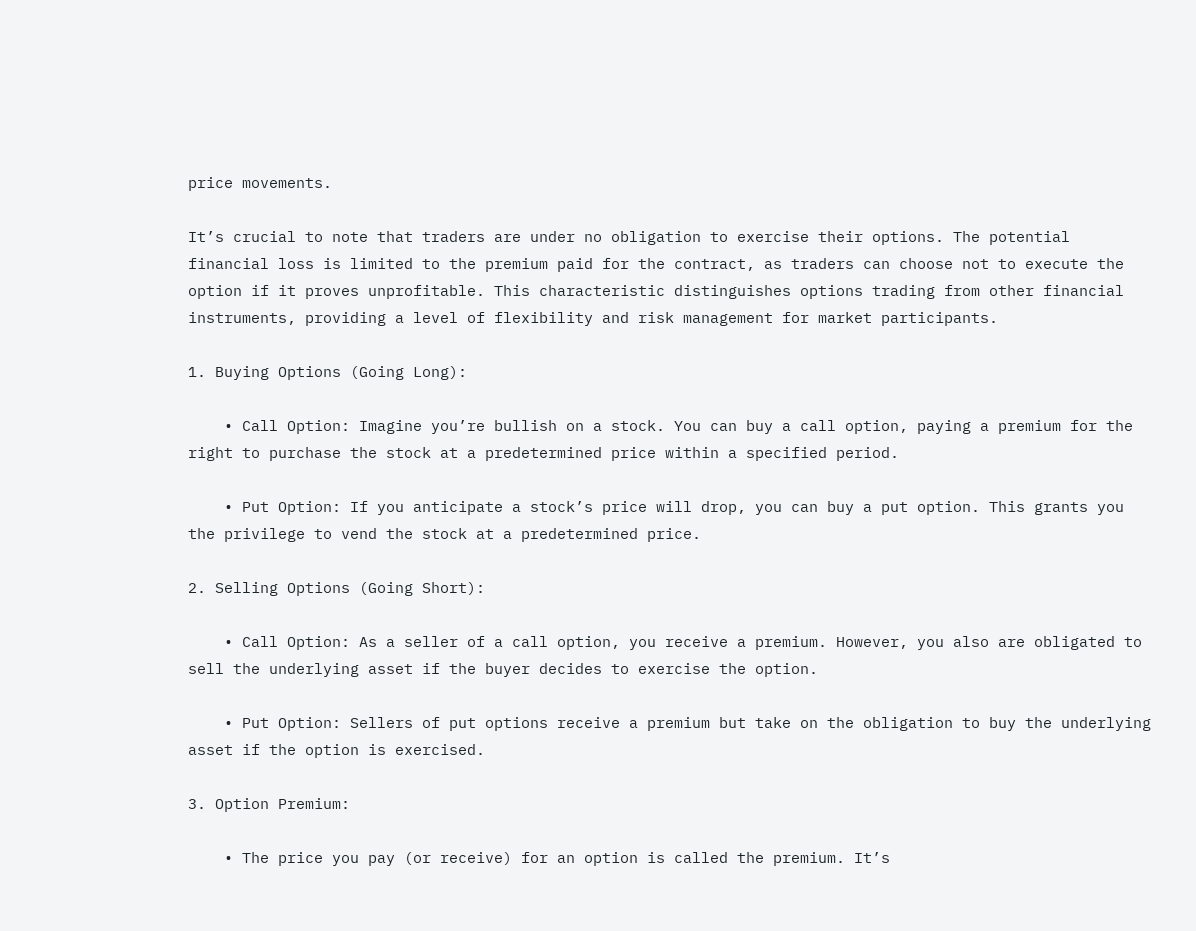price movements.

It’s crucial to note that traders are under no obligation to exercise their options. The potential financial loss is limited to the premium paid for the contract, as traders can choose not to execute the option if it proves unprofitable. This characteristic distinguishes options trading from other financial instruments, providing a level of flexibility and risk management for market participants.

1. Buying Options (Going Long):

    • Call Option: Imagine you’re bullish on a stock. You can buy a call option, paying a premium for the right to purchase the stock at a predetermined price within a specified period.

    • Put Option: If you anticipate a stock’s price will drop, you can buy a put option. This grants you the privilege to vend the stock at a predetermined price.

2. Selling Options (Going Short):

    • Call Option: As a seller of a call option, you receive a premium. However, you also are obligated to sell the underlying asset if the buyer decides to exercise the option.

    • Put Option: Sellers of put options receive a premium but take on the obligation to buy the underlying asset if the option is exercised.

3. Option Premium:

    • The price you pay (or receive) for an option is called the premium. It’s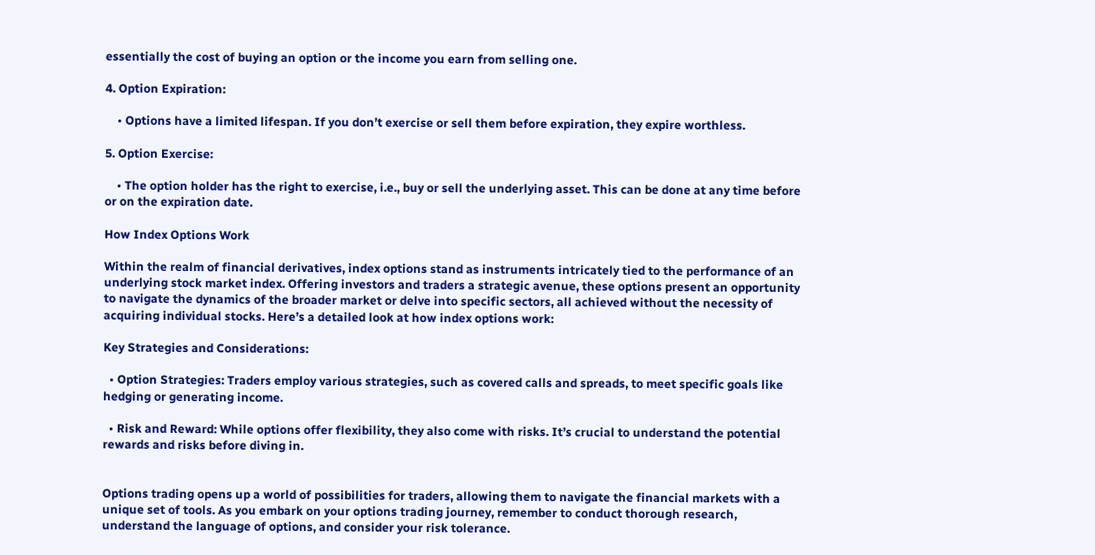essentially the cost of buying an option or the income you earn from selling one.

4. Option Expiration:

    • Options have a limited lifespan. If you don’t exercise or sell them before expiration, they expire worthless.

5. Option Exercise:

    • The option holder has the right to exercise, i.e., buy or sell the underlying asset. This can be done at any time before or on the expiration date.

How Index Options Work

Within the realm of financial derivatives, index options stand as instruments intricately tied to the performance of an underlying stock market index. Offering investors and traders a strategic avenue, these options present an opportunity to navigate the dynamics of the broader market or delve into specific sectors, all achieved without the necessity of acquiring individual stocks. Here’s a detailed look at how index options work:

Key Strategies and Considerations:

  • Option Strategies: Traders employ various strategies, such as covered calls and spreads, to meet specific goals like hedging or generating income.

  • Risk and Reward: While options offer flexibility, they also come with risks. It’s crucial to understand the potential rewards and risks before diving in.


Options trading opens up a world of possibilities for traders, allowing them to navigate the financial markets with a unique set of tools. As you embark on your options trading journey, remember to conduct thorough research, understand the language of options, and consider your risk tolerance.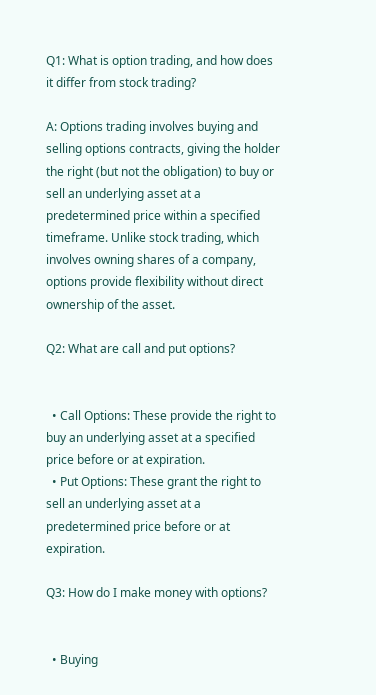Q1: What is option trading, and how does it differ from stock trading?

A: Options trading involves buying and selling options contracts, giving the holder the right (but not the obligation) to buy or sell an underlying asset at a predetermined price within a specified timeframe. Unlike stock trading, which involves owning shares of a company, options provide flexibility without direct ownership of the asset.

Q2: What are call and put options?


  • Call Options: These provide the right to buy an underlying asset at a specified price before or at expiration.
  • Put Options: These grant the right to sell an underlying asset at a predetermined price before or at expiration.

Q3: How do I make money with options?


  • Buying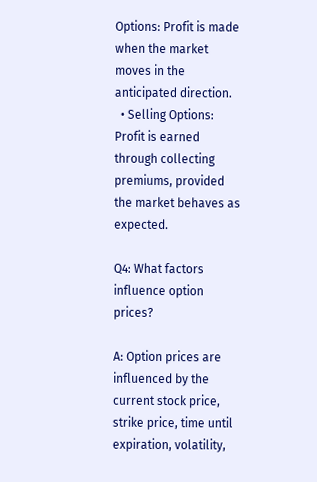Options: Profit is made when the market moves in the anticipated direction.
  • Selling Options: Profit is earned through collecting premiums, provided the market behaves as expected.

Q4: What factors influence option prices?

A: Option prices are influenced by the current stock price, strike price, time until expiration, volatility,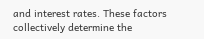and interest rates. These factors collectively determine the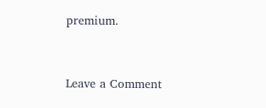premium.


Leave a Comment